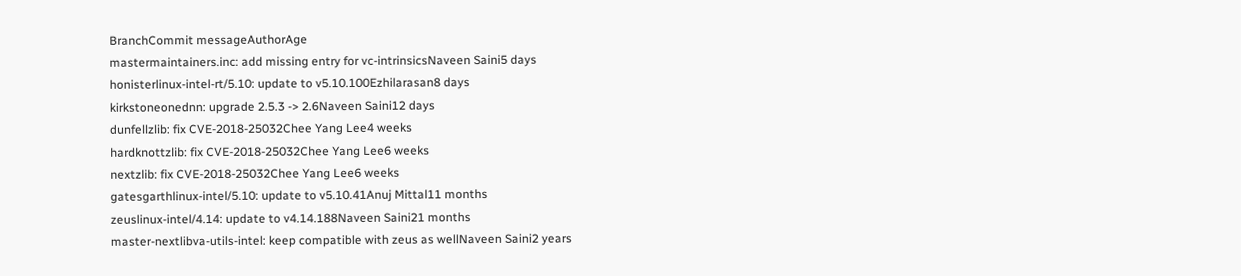BranchCommit messageAuthorAge
mastermaintainers.inc: add missing entry for vc-intrinsicsNaveen Saini5 days
honisterlinux-intel-rt/5.10: update to v5.10.100Ezhilarasan8 days
kirkstoneonednn: upgrade 2.5.3 -> 2.6Naveen Saini12 days
dunfellzlib: fix CVE-2018-25032Chee Yang Lee4 weeks
hardknottzlib: fix CVE-2018-25032Chee Yang Lee6 weeks
nextzlib: fix CVE-2018-25032Chee Yang Lee6 weeks
gatesgarthlinux-intel/5.10: update to v5.10.41Anuj Mittal11 months
zeuslinux-intel/4.14: update to v4.14.188Naveen Saini21 months
master-nextlibva-utils-intel: keep compatible with zeus as wellNaveen Saini2 years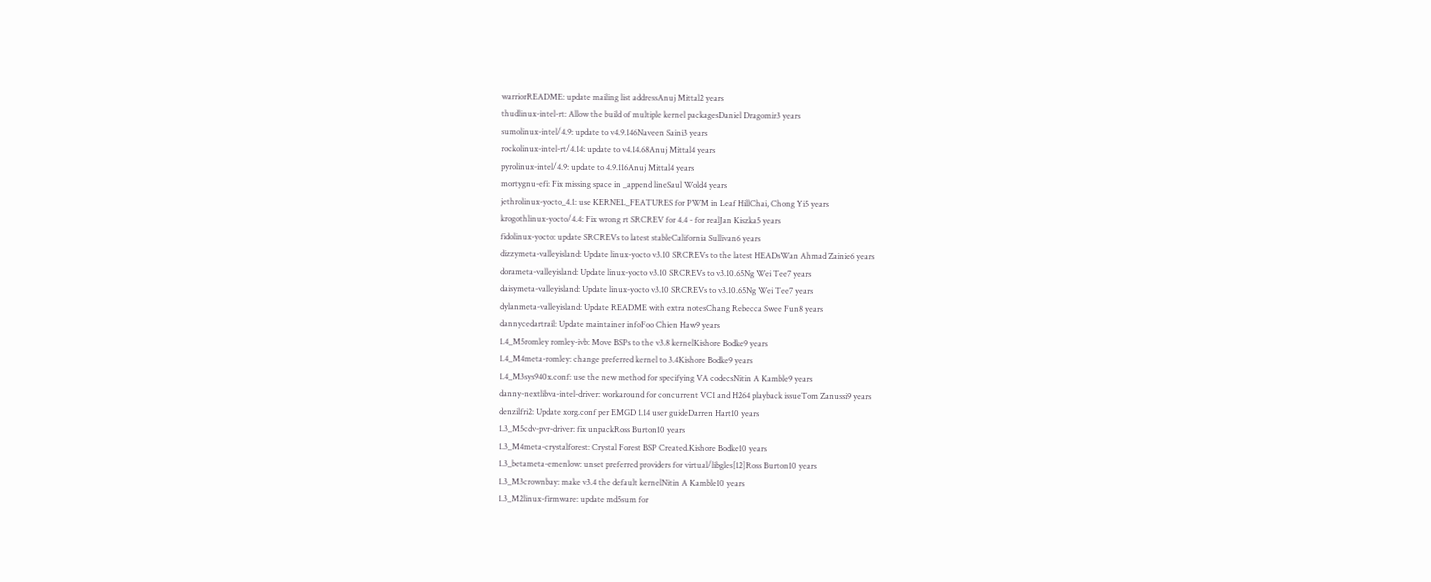warriorREADME: update mailing list addressAnuj Mittal2 years
thudlinux-intel-rt: Allow the build of multiple kernel packagesDaniel Dragomir3 years
sumolinux-intel/4.9: update to v4.9.146Naveen Saini3 years
rockolinux-intel-rt/4.14: update to v4.14.68Anuj Mittal4 years
pyrolinux-intel/4.9: update to 4.9.116Anuj Mittal4 years
mortygnu-efi: Fix missing space in _append lineSaul Wold4 years
jethrolinux-yocto_4.1: use KERNEL_FEATURES for PWM in Leaf HillChai, Chong Yi5 years
krogothlinux-yocto/4.4: Fix wrong rt SRCREV for 4.4 - for realJan Kiszka5 years
fidolinux-yocto: update SRCREVs to latest stableCalifornia Sullivan6 years
dizzymeta-valleyisland: Update linux-yocto v3.10 SRCREVs to the latest HEADsWan Ahmad Zainie6 years
dorameta-valleyisland: Update linux-yocto v3.10 SRCREVs to v3.10.65Ng Wei Tee7 years
daisymeta-valleyisland: Update linux-yocto v3.10 SRCREVs to v3.10.65Ng Wei Tee7 years
dylanmeta-valleyisland: Update README with extra notesChang Rebecca Swee Fun8 years
dannycedartrail: Update maintainer infoFoo Chien Haw9 years
1.4_M5romley romley-ivb: Move BSPs to the v3.8 kernelKishore Bodke9 years
1.4_M4meta-romley: change preferred kernel to 3.4Kishore Bodke9 years
1.4_M3sys940x.conf: use the new method for specifying VA codecsNitin A Kamble9 years
danny-nextlibva-intel-driver: workaround for concurrent VC1 and H264 playback issueTom Zanussi9 years
denzilfri2: Update xorg.conf per EMGD 1.14 user guideDarren Hart10 years
1.3_M5cdv-pvr-driver: fix unpackRoss Burton10 years
1.3_M4meta-crystalforest: Crystal Forest BSP Created.Kishore Bodke10 years
1.3_betameta-emenlow: unset preferred providers for virtual/libgles[12]Ross Burton10 years
1.3_M3crownbay: make v3.4 the default kernelNitin A Kamble10 years
1.3_M2linux-firmware: update md5sum for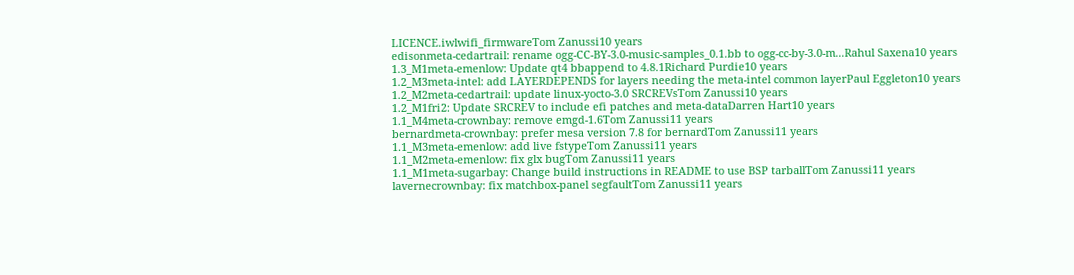LICENCE.iwlwifi_firmwareTom Zanussi10 years
edisonmeta-cedartrail: rename ogg-CC-BY-3.0-music-samples_0.1.bb to ogg-cc-by-3.0-m...Rahul Saxena10 years
1.3_M1meta-emenlow: Update qt4 bbappend to 4.8.1Richard Purdie10 years
1.2_M3meta-intel: add LAYERDEPENDS for layers needing the meta-intel common layerPaul Eggleton10 years
1.2_M2meta-cedartrail: update linux-yocto-3.0 SRCREVsTom Zanussi10 years
1.2_M1fri2: Update SRCREV to include efi patches and meta-dataDarren Hart10 years
1.1_M4meta-crownbay: remove emgd-1.6Tom Zanussi11 years
bernardmeta-crownbay: prefer mesa version 7.8 for bernardTom Zanussi11 years
1.1_M3meta-emenlow: add live fstypeTom Zanussi11 years
1.1_M2meta-emenlow: fix glx bugTom Zanussi11 years
1.1_M1meta-sugarbay: Change build instructions in README to use BSP tarballTom Zanussi11 years
lavernecrownbay: fix matchbox-panel segfaultTom Zanussi11 years